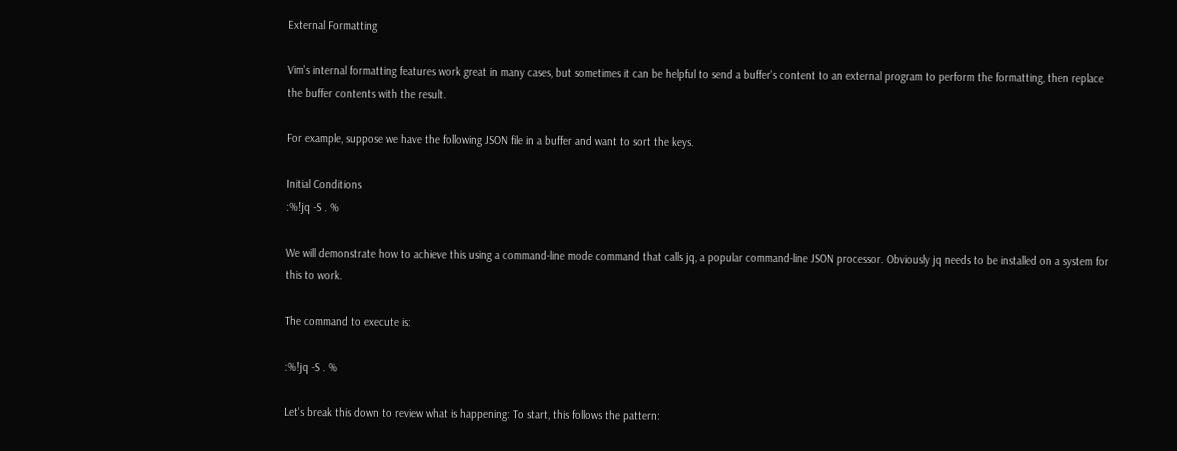External Formatting

Vim's internal formatting features work great in many cases, but sometimes it can be helpful to send a buffer's content to an external program to perform the formatting, then replace the buffer contents with the result.

For example, suppose we have the following JSON file in a buffer and want to sort the keys.

Initial Conditions
:%!jq -S . %

We will demonstrate how to achieve this using a command-line mode command that calls jq, a popular command-line JSON processor. Obviously jq needs to be installed on a system for this to work.

The command to execute is:

:%!jq -S . %

Let's break this down to review what is happening: To start, this follows the pattern: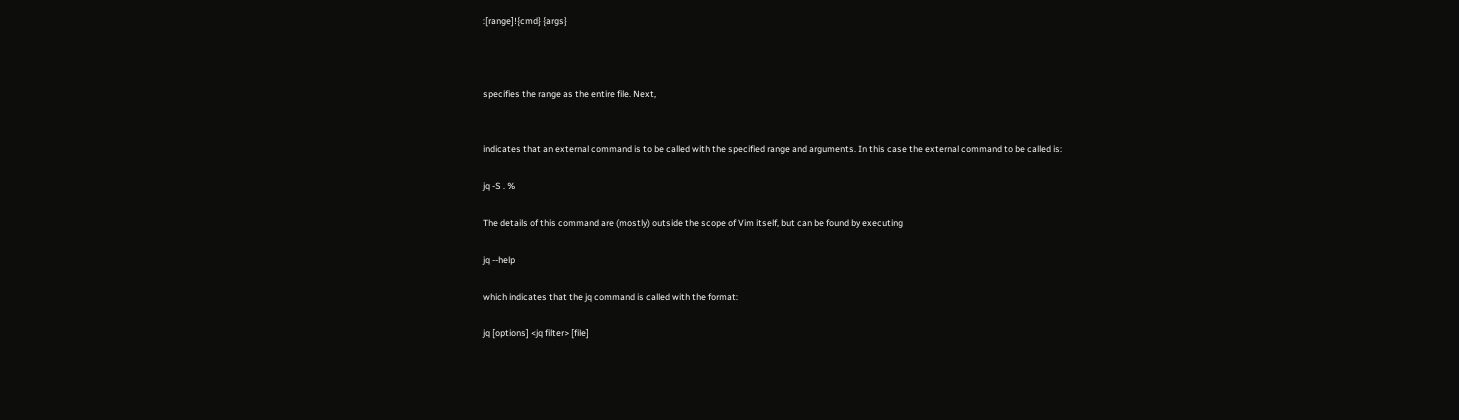:[range]!{cmd} {args}



specifies the range as the entire file. Next,


indicates that an external command is to be called with the specified range and arguments. In this case the external command to be called is:

jq -S . %

The details of this command are (mostly) outside the scope of Vim itself, but can be found by executing

jq --help

which indicates that the jq command is called with the format:

jq [options] <jq filter> [file]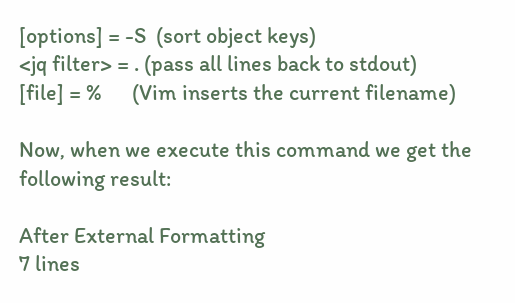[options] = -S  (sort object keys)
<jq filter> = . (pass all lines back to stdout)
[file] = %      (Vim inserts the current filename)

Now, when we execute this command we get the following result:

After External Formatting
7 lines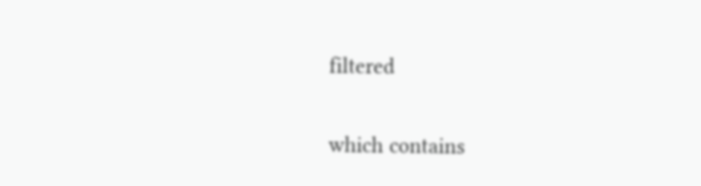filtered

which contains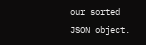our sorted JSON object.